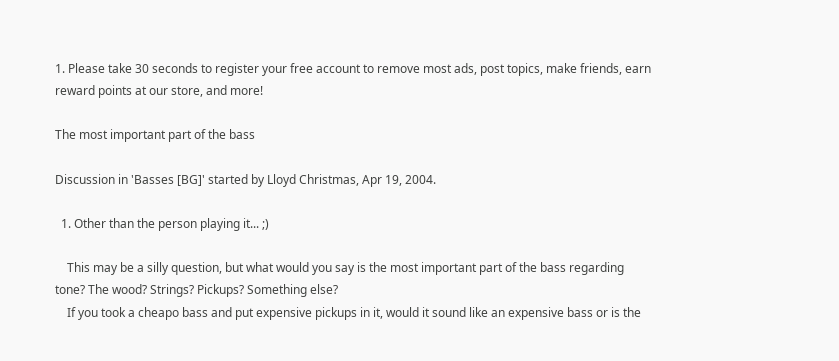1. Please take 30 seconds to register your free account to remove most ads, post topics, make friends, earn reward points at our store, and more!

The most important part of the bass

Discussion in 'Basses [BG]' started by Lloyd Christmas, Apr 19, 2004.

  1. Other than the person playing it... ;)

    This may be a silly question, but what would you say is the most important part of the bass regarding tone? The wood? Strings? Pickups? Something else?
    If you took a cheapo bass and put expensive pickups in it, would it sound like an expensive bass or is the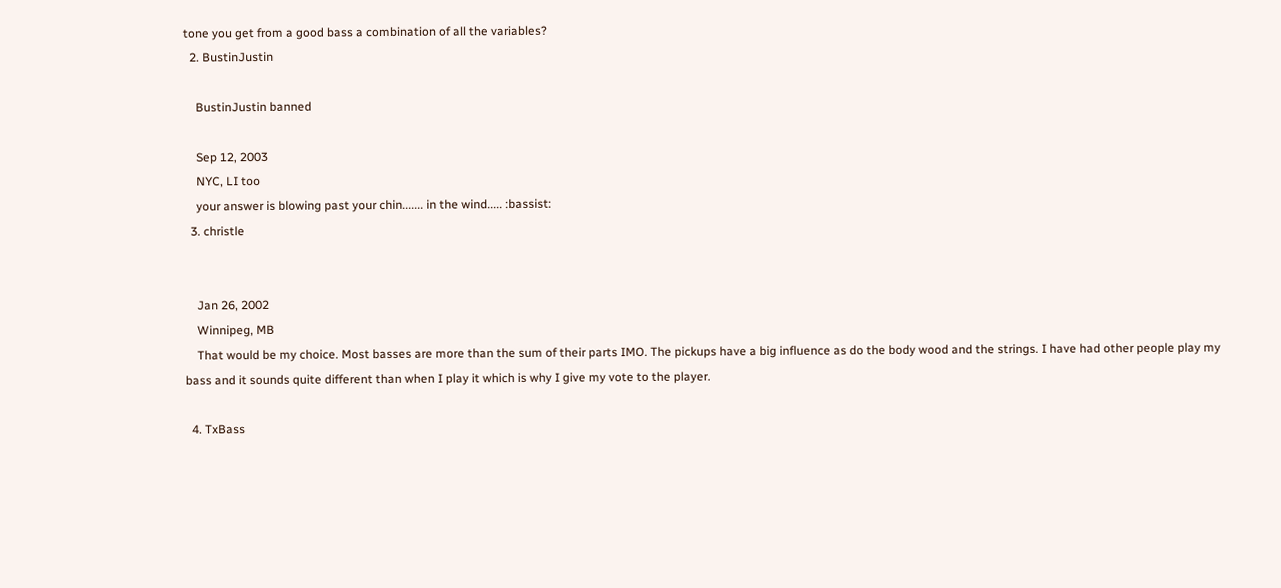tone you get from a good bass a combination of all the variables?
  2. BustinJustin

    BustinJustin banned

    Sep 12, 2003
    NYC, LI too
    your answer is blowing past your chin....... in the wind..... :bassist:
  3. christle


    Jan 26, 2002
    Winnipeg, MB
    That would be my choice. Most basses are more than the sum of their parts IMO. The pickups have a big influence as do the body wood and the strings. I have had other people play my bass and it sounds quite different than when I play it which is why I give my vote to the player.

  4. TxBass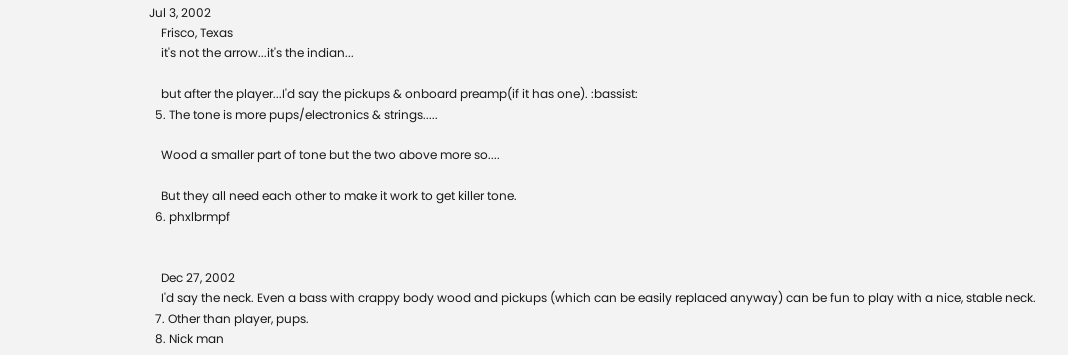Jul 3, 2002
    Frisco, Texas
    it's not the arrow...it's the indian...

    but after the player...I'd say the pickups & onboard preamp(if it has one). :bassist:
  5. The tone is more pups/electronics & strings.....

    Wood a smaller part of tone but the two above more so....

    But they all need each other to make it work to get killer tone.
  6. phxlbrmpf


    Dec 27, 2002
    I'd say the neck. Even a bass with crappy body wood and pickups (which can be easily replaced anyway) can be fun to play with a nice, stable neck.
  7. Other than player, pups.
  8. Nick man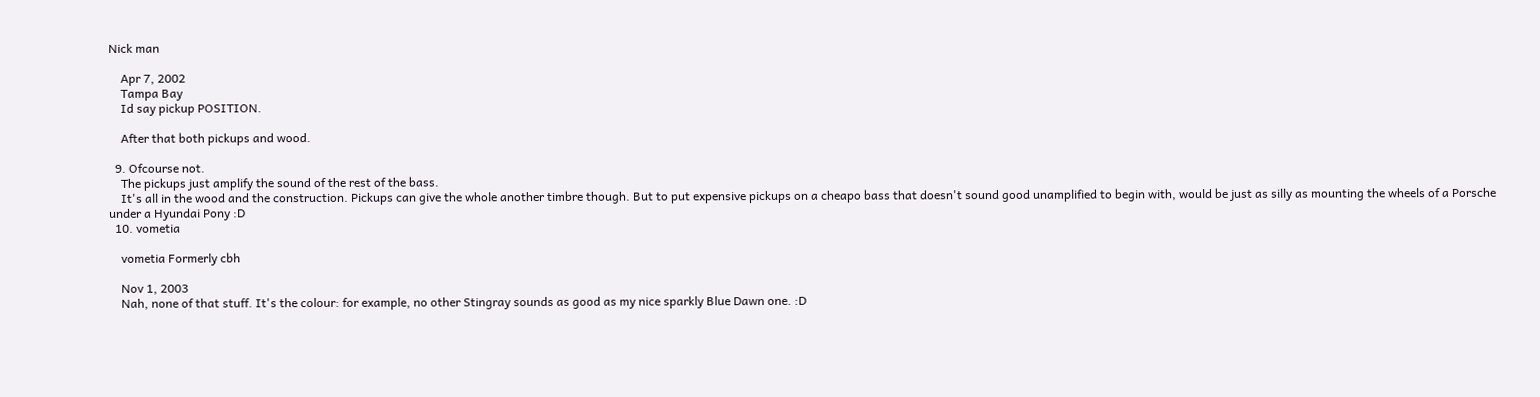Nick man

    Apr 7, 2002
    Tampa Bay
    Id say pickup POSITION.

    After that both pickups and wood.

  9. Ofcourse not.
    The pickups just amplify the sound of the rest of the bass.
    It's all in the wood and the construction. Pickups can give the whole another timbre though. But to put expensive pickups on a cheapo bass that doesn't sound good unamplified to begin with, would be just as silly as mounting the wheels of a Porsche under a Hyundai Pony :D
  10. vometia

    vometia Formerly cbh

    Nov 1, 2003
    Nah, none of that stuff. It's the colour: for example, no other Stingray sounds as good as my nice sparkly Blue Dawn one. :D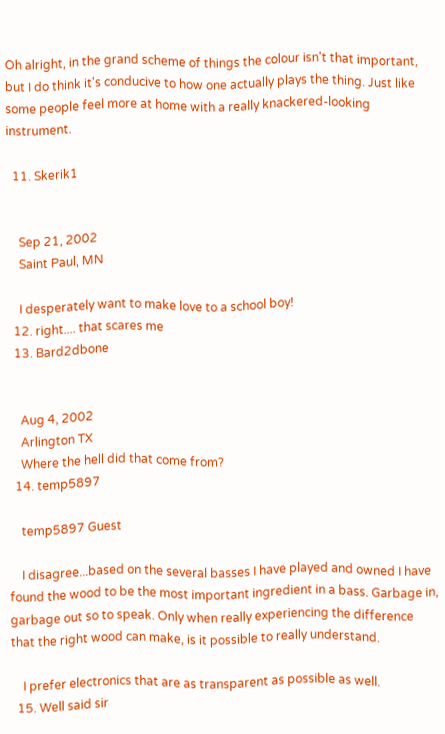Oh alright, in the grand scheme of things the colour isn't that important, but I do think it's conducive to how one actually plays the thing. Just like some people feel more at home with a really knackered-looking instrument.

  11. Skerik1


    Sep 21, 2002
    Saint Paul, MN

    I desperately want to make love to a school boy!
  12. right.... that scares me
  13. Bard2dbone


    Aug 4, 2002
    Arlington TX
    Where the hell did that come from?
  14. temp5897

    temp5897 Guest

    I disagree...based on the several basses I have played and owned I have found the wood to be the most important ingredient in a bass. Garbage in, garbage out so to speak. Only when really experiencing the difference that the right wood can make, is it possible to really understand.

    I prefer electronics that are as transparent as possible as well.
  15. Well said sir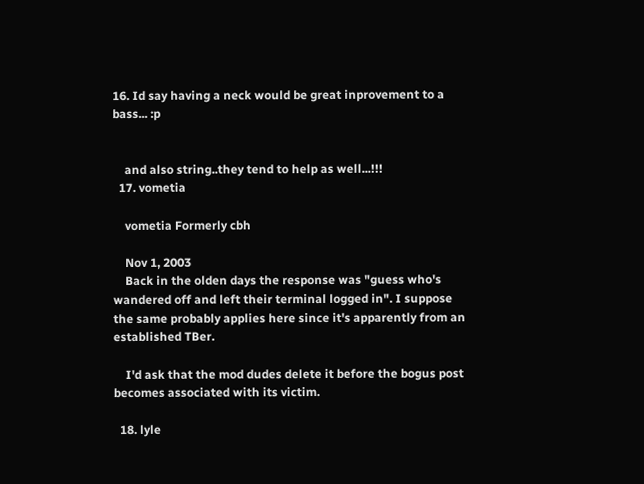16. Id say having a neck would be great inprovement to a bass... :p


    and also string..they tend to help as well...!!!
  17. vometia

    vometia Formerly cbh

    Nov 1, 2003
    Back in the olden days the response was "guess who's wandered off and left their terminal logged in". I suppose the same probably applies here since it's apparently from an established TBer.

    I'd ask that the mod dudes delete it before the bogus post becomes associated with its victim.

  18. lyle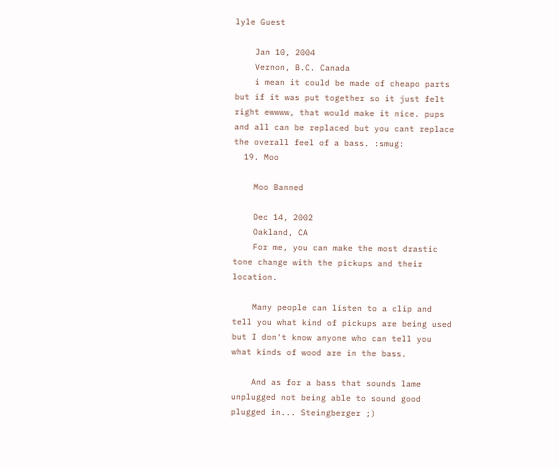lyle Guest

    Jan 10, 2004
    Vernon, B.C. Canada
    i mean it could be made of cheapo parts but if it was put together so it just felt right ewwww, that would make it nice. pups and all can be replaced but you cant replace the overall feel of a bass. :smug:
  19. Moo

    Moo Banned

    Dec 14, 2002
    Oakland, CA
    For me, you can make the most drastic tone change with the pickups and their location.

    Many people can listen to a clip and tell you what kind of pickups are being used but I don't know anyone who can tell you what kinds of wood are in the bass.

    And as for a bass that sounds lame unplugged not being able to sound good plugged in... Steingberger ;)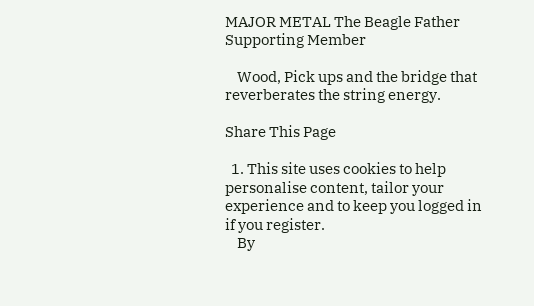MAJOR METAL The Beagle Father Supporting Member

    Wood, Pick ups and the bridge that reverberates the string energy.

Share This Page

  1. This site uses cookies to help personalise content, tailor your experience and to keep you logged in if you register.
    By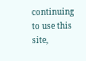continuing to use this site,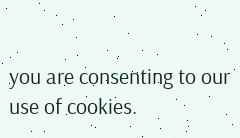you are consenting to our use of cookies.